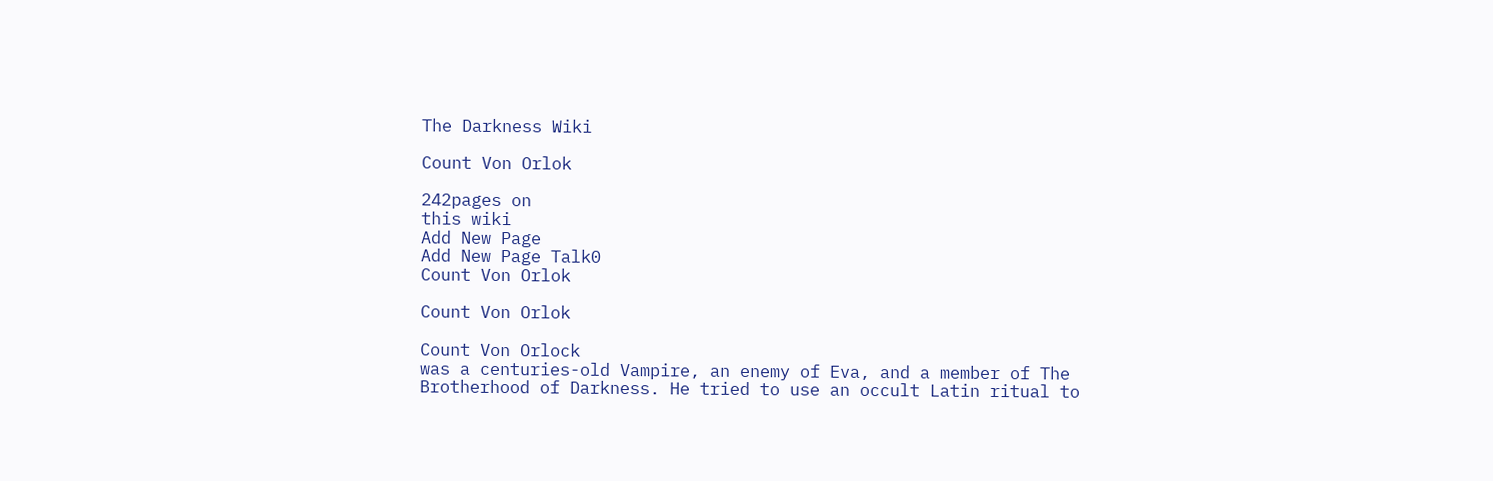The Darkness Wiki

Count Von Orlok

242pages on
this wiki
Add New Page
Add New Page Talk0
Count Von Orlok

Count Von Orlok

Count Von Orlock
was a centuries-old Vampire, an enemy of Eva, and a member of The Brotherhood of Darkness. He tried to use an occult Latin ritual to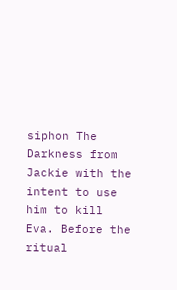siphon The Darkness from Jackie with the intent to use him to kill Eva. Before the ritual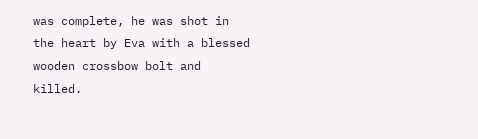was complete, he was shot in the heart by Eva with a blessed wooden crossbow bolt and killed.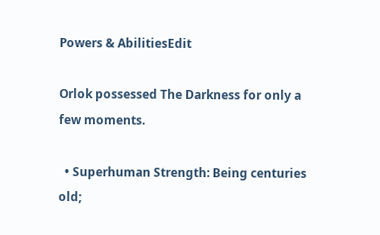Powers & AbilitiesEdit

Orlok possessed The Darkness for only a few moments.

  • Superhuman Strength: Being centuries old;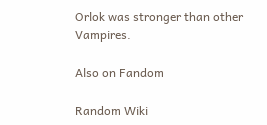Orlok was stronger than other Vampires.

Also on Fandom

Random Wiki